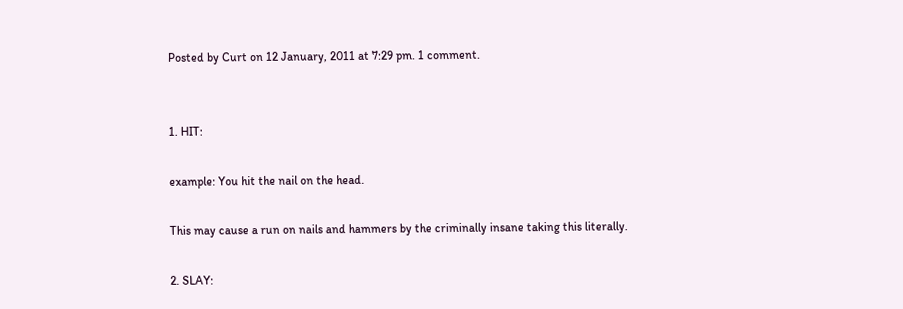Posted by Curt on 12 January, 2011 at 7:29 pm. 1 comment.


1. HIT:

example: You hit the nail on the head.

This may cause a run on nails and hammers by the criminally insane taking this literally.

2. SLAY: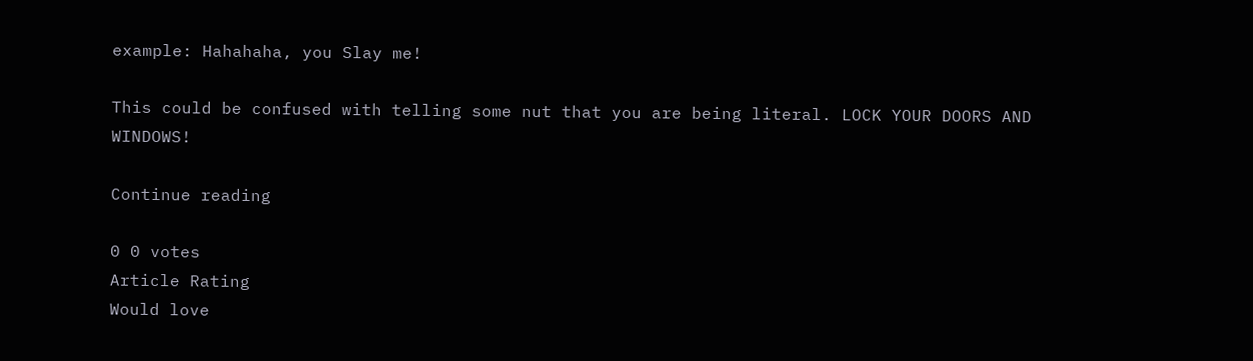example: Hahahaha, you Slay me!

This could be confused with telling some nut that you are being literal. LOCK YOUR DOORS AND WINDOWS!

Continue reading

0 0 votes
Article Rating
Would love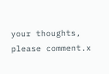your thoughts, please comment.x